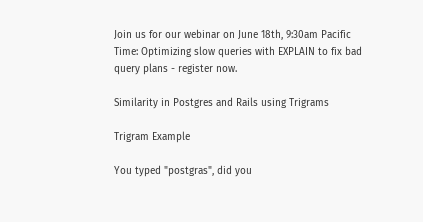Join us for our webinar on June 18th, 9:30am Pacific Time: Optimizing slow queries with EXPLAIN to fix bad query plans - register now.

Similarity in Postgres and Rails using Trigrams

Trigram Example

You typed "postgras", did you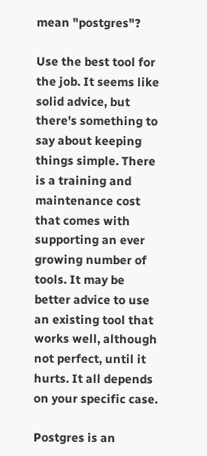mean "postgres"?

Use the best tool for the job. It seems like solid advice, but there's something to say about keeping things simple. There is a training and maintenance cost that comes with supporting an ever growing number of tools. It may be better advice to use an existing tool that works well, although not perfect, until it hurts. It all depends on your specific case.

Postgres is an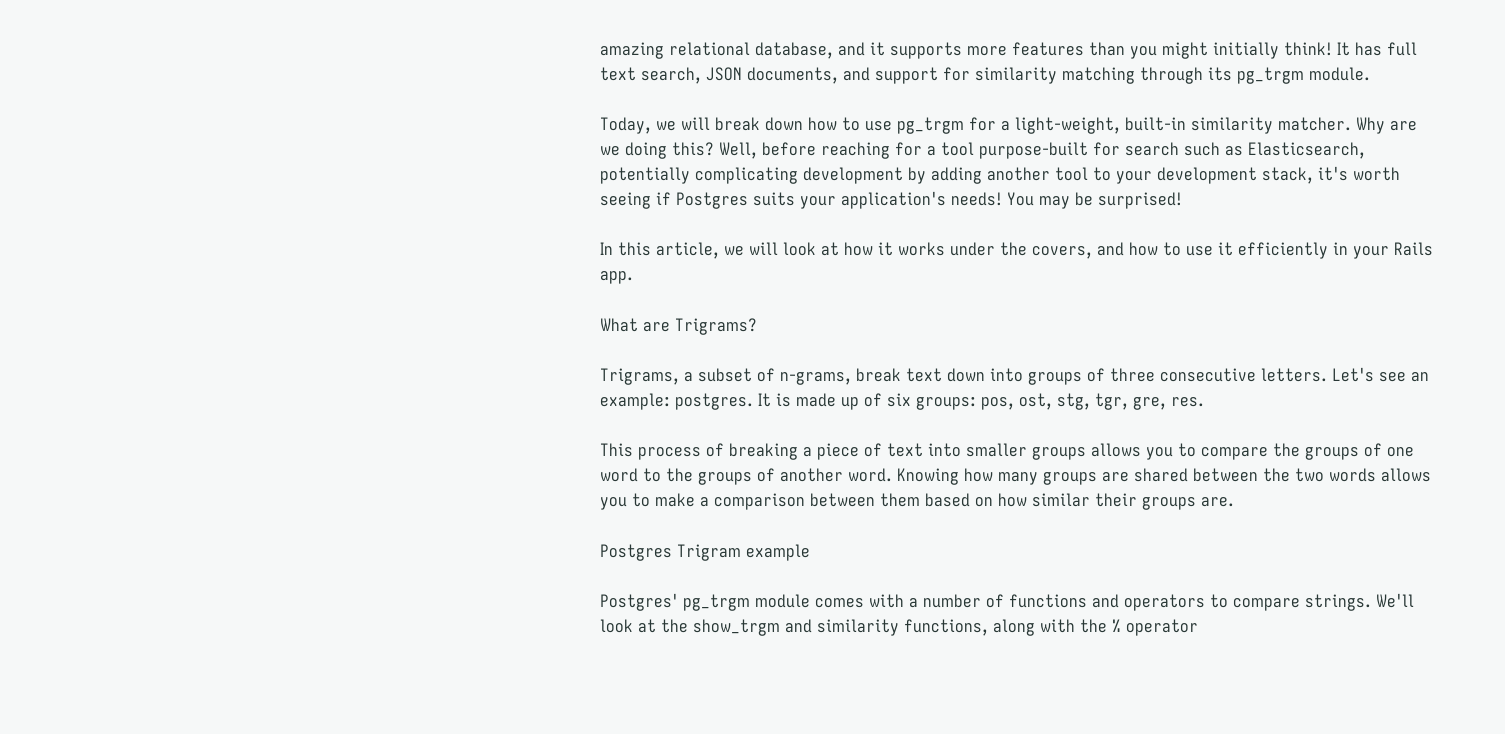amazing relational database, and it supports more features than you might initially think! It has full text search, JSON documents, and support for similarity matching through its pg_trgm module.

Today, we will break down how to use pg_trgm for a light-weight, built-in similarity matcher. Why are we doing this? Well, before reaching for a tool purpose-built for search such as Elasticsearch, potentially complicating development by adding another tool to your development stack, it's worth seeing if Postgres suits your application's needs! You may be surprised!

In this article, we will look at how it works under the covers, and how to use it efficiently in your Rails app.

What are Trigrams?

Trigrams, a subset of n-grams, break text down into groups of three consecutive letters. Let's see an example: postgres. It is made up of six groups: pos, ost, stg, tgr, gre, res.

This process of breaking a piece of text into smaller groups allows you to compare the groups of one word to the groups of another word. Knowing how many groups are shared between the two words allows you to make a comparison between them based on how similar their groups are.

Postgres Trigram example

Postgres' pg_trgm module comes with a number of functions and operators to compare strings. We'll look at the show_trgm and similarity functions, along with the % operator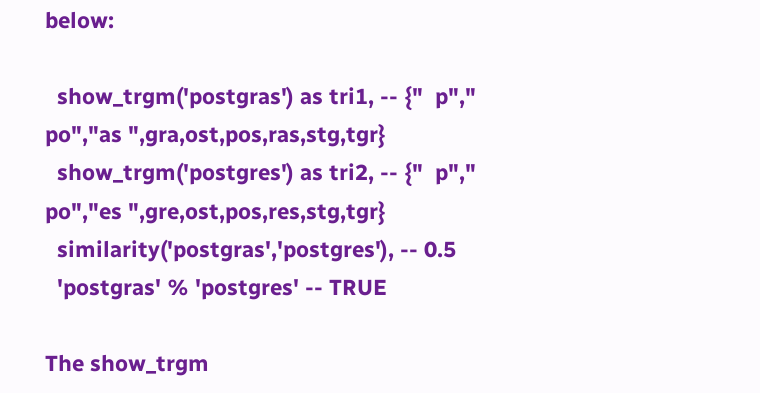below:

  show_trgm('postgras') as tri1, -- {"  p"," po","as ",gra,ost,pos,ras,stg,tgr}
  show_trgm('postgres') as tri2, -- {"  p"," po","es ",gre,ost,pos,res,stg,tgr}
  similarity('postgras','postgres'), -- 0.5
  'postgras' % 'postgres' -- TRUE

The show_trgm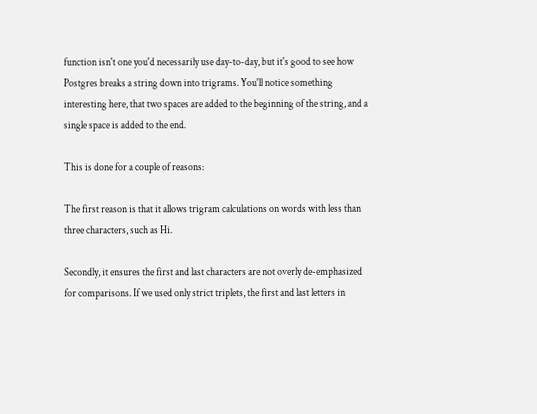function isn't one you'd necessarily use day-to-day, but it's good to see how Postgres breaks a string down into trigrams. You'll notice something interesting here, that two spaces are added to the beginning of the string, and a single space is added to the end.

This is done for a couple of reasons:

The first reason is that it allows trigram calculations on words with less than three characters, such as Hi.

Secondly, it ensures the first and last characters are not overly de-emphasized for comparisons. If we used only strict triplets, the first and last letters in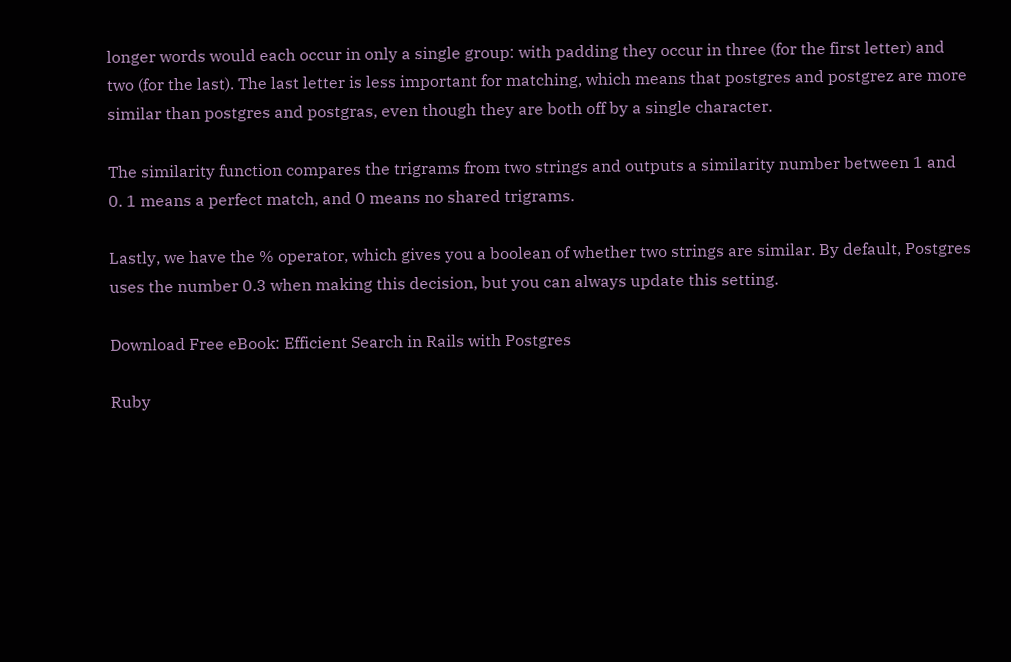longer words would each occur in only a single group: with padding they occur in three (for the first letter) and two (for the last). The last letter is less important for matching, which means that postgres and postgrez are more similar than postgres and postgras, even though they are both off by a single character.

The similarity function compares the trigrams from two strings and outputs a similarity number between 1 and 0. 1 means a perfect match, and 0 means no shared trigrams.

Lastly, we have the % operator, which gives you a boolean of whether two strings are similar. By default, Postgres uses the number 0.3 when making this decision, but you can always update this setting.

Download Free eBook: Efficient Search in Rails with Postgres

Ruby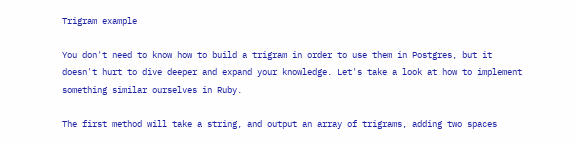Trigram example

You don't need to know how to build a trigram in order to use them in Postgres, but it doesn't hurt to dive deeper and expand your knowledge. Let's take a look at how to implement something similar ourselves in Ruby.

The first method will take a string, and output an array of trigrams, adding two spaces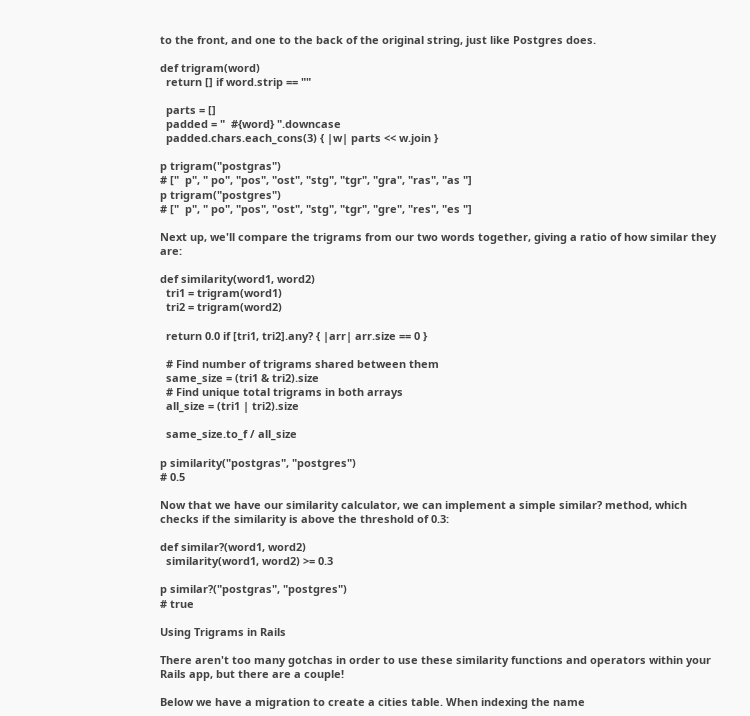to the front, and one to the back of the original string, just like Postgres does.

def trigram(word)
  return [] if word.strip == ""

  parts = []
  padded = "  #{word} ".downcase
  padded.chars.each_cons(3) { |w| parts << w.join }

p trigram("postgras")
# ["  p", " po", "pos", "ost", "stg", "tgr", "gra", "ras", "as "]
p trigram("postgres")
# ["  p", " po", "pos", "ost", "stg", "tgr", "gre", "res", "es "]

Next up, we'll compare the trigrams from our two words together, giving a ratio of how similar they are:

def similarity(word1, word2)
  tri1 = trigram(word1)
  tri2 = trigram(word2)

  return 0.0 if [tri1, tri2].any? { |arr| arr.size == 0 }

  # Find number of trigrams shared between them
  same_size = (tri1 & tri2).size
  # Find unique total trigrams in both arrays
  all_size = (tri1 | tri2).size

  same_size.to_f / all_size

p similarity("postgras", "postgres")
# 0.5

Now that we have our similarity calculator, we can implement a simple similar? method, which checks if the similarity is above the threshold of 0.3:

def similar?(word1, word2)
  similarity(word1, word2) >= 0.3

p similar?("postgras", "postgres")
# true

Using Trigrams in Rails

There aren't too many gotchas in order to use these similarity functions and operators within your Rails app, but there are a couple!

Below we have a migration to create a cities table. When indexing the name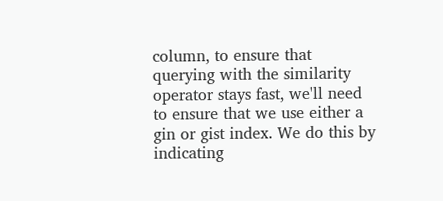column, to ensure that querying with the similarity operator stays fast, we'll need to ensure that we use either a gin or gist index. We do this by indicating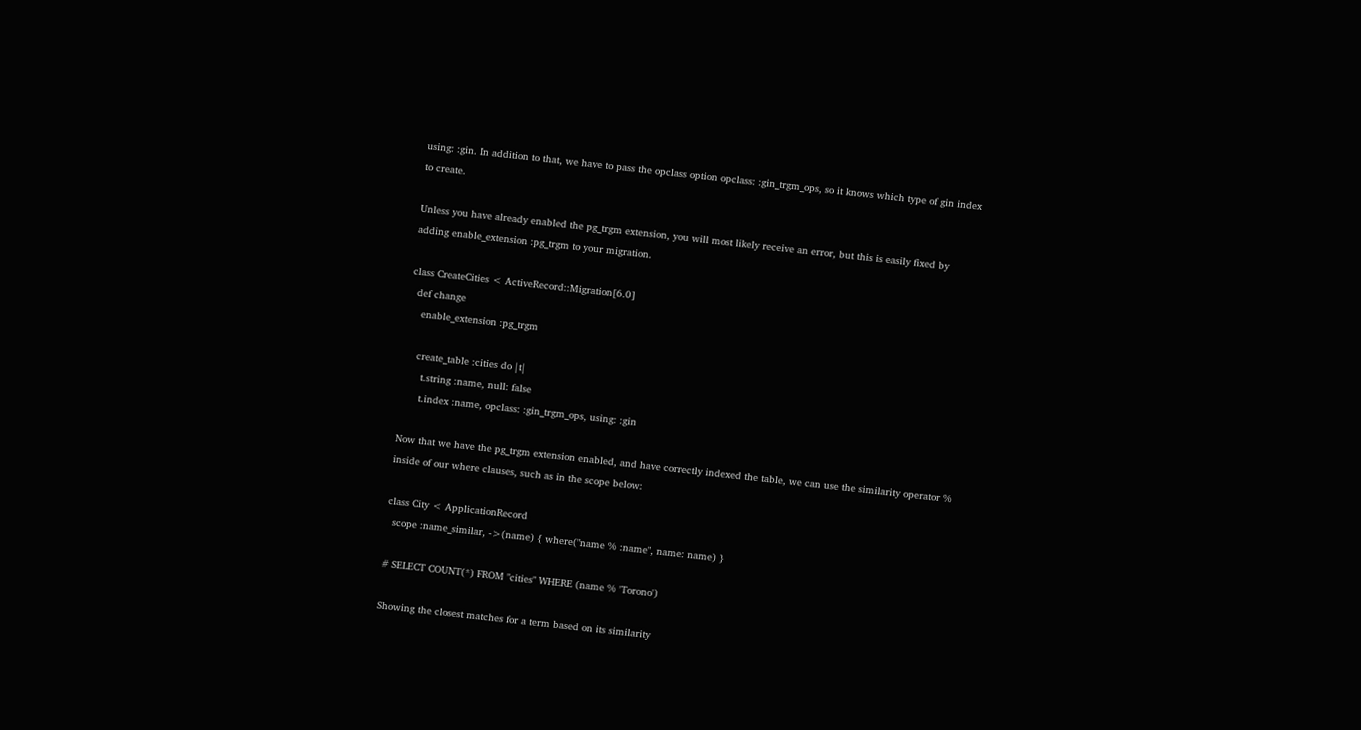using: :gin. In addition to that, we have to pass the opclass option opclass: :gin_trgm_ops, so it knows which type of gin index to create.

Unless you have already enabled the pg_trgm extension, you will most likely receive an error, but this is easily fixed by adding enable_extension :pg_trgm to your migration.

class CreateCities < ActiveRecord::Migration[6.0]
  def change
    enable_extension :pg_trgm

    create_table :cities do |t|
      t.string :name, null: false
      t.index :name, opclass: :gin_trgm_ops, using: :gin

Now that we have the pg_trgm extension enabled, and have correctly indexed the table, we can use the similarity operator % inside of our where clauses, such as in the scope below:

class City < ApplicationRecord
  scope :name_similar, ->(name) { where("name % :name", name: name) }

# SELECT COUNT(*) FROM "cities" WHERE (name % 'Torono')

Showing the closest matches for a term based on its similarity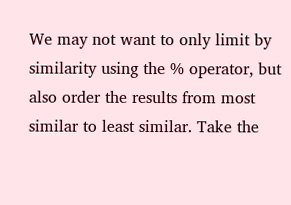We may not want to only limit by similarity using the % operator, but also order the results from most similar to least similar. Take the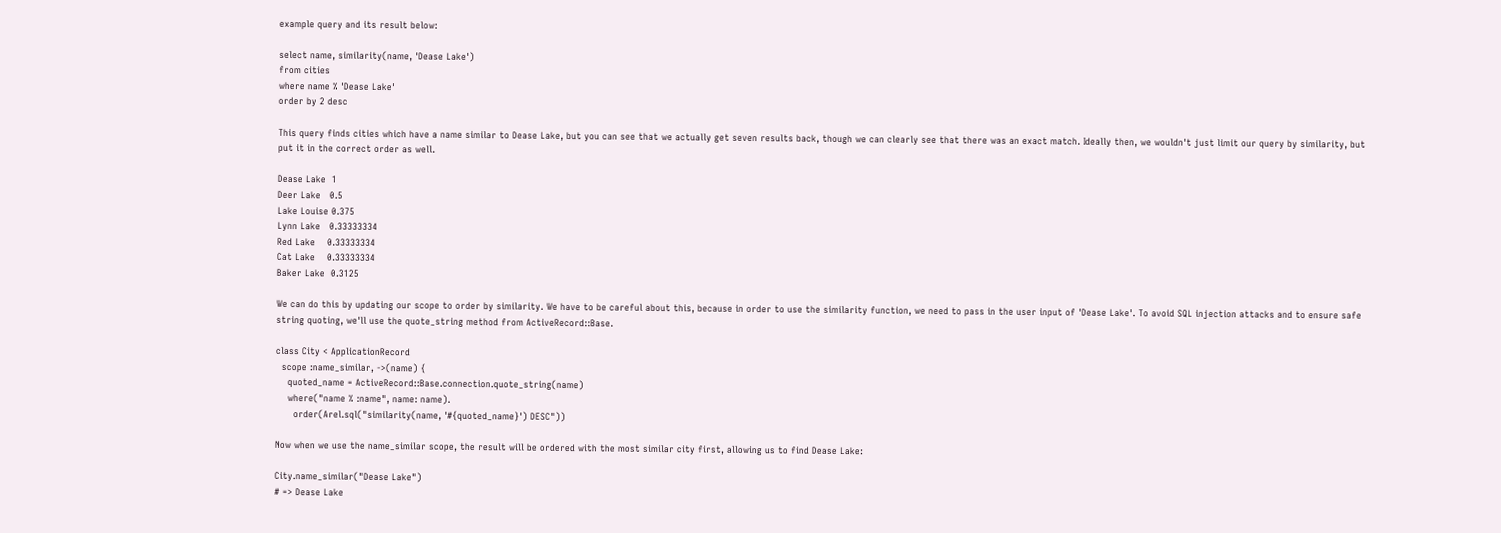example query and its result below:

select name, similarity(name, 'Dease Lake')
from cities
where name % 'Dease Lake'
order by 2 desc

This query finds cities which have a name similar to Dease Lake, but you can see that we actually get seven results back, though we can clearly see that there was an exact match. Ideally then, we wouldn't just limit our query by similarity, but put it in the correct order as well.

Dease Lake  1
Deer Lake   0.5
Lake Louise 0.375
Lynn Lake   0.33333334
Red Lake    0.33333334
Cat Lake    0.33333334
Baker Lake  0.3125

We can do this by updating our scope to order by similarity. We have to be careful about this, because in order to use the similarity function, we need to pass in the user input of 'Dease Lake'. To avoid SQL injection attacks and to ensure safe string quoting, we'll use the quote_string method from ActiveRecord::Base.

class City < ApplicationRecord
  scope :name_similar, ->(name) {
    quoted_name = ActiveRecord::Base.connection.quote_string(name)
    where("name % :name", name: name).
      order(Arel.sql("similarity(name, '#{quoted_name}') DESC"))

Now when we use the name_similar scope, the result will be ordered with the most similar city first, allowing us to find Dease Lake:

City.name_similar("Dease Lake")
# => Dease Lake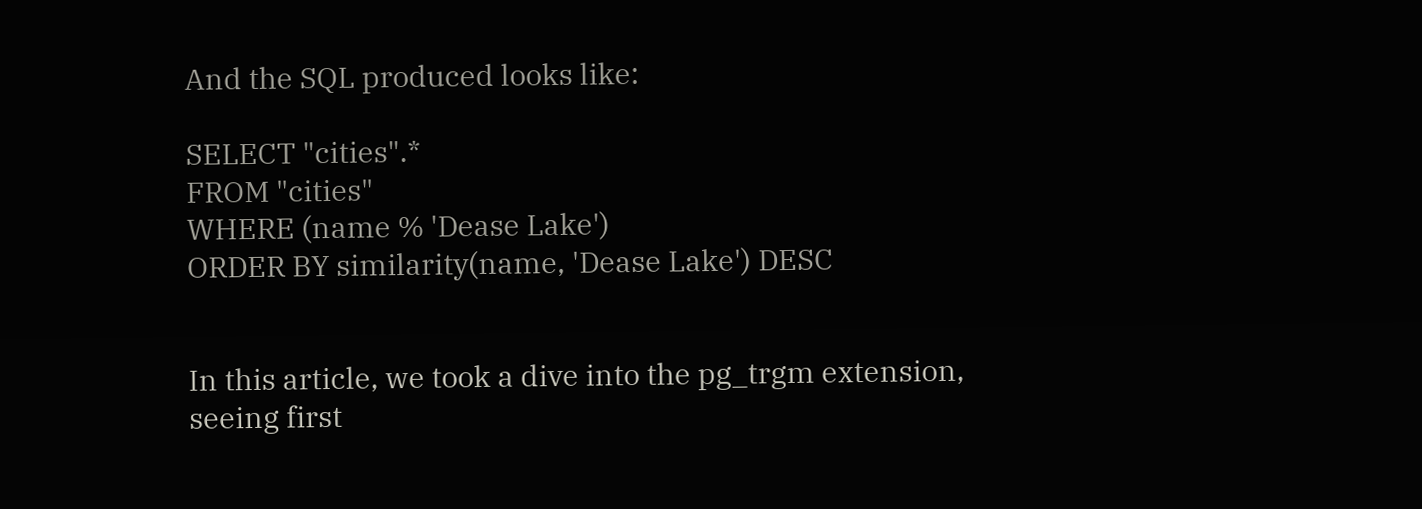And the SQL produced looks like:

SELECT "cities".*
FROM "cities"
WHERE (name % 'Dease Lake')
ORDER BY similarity(name, 'Dease Lake') DESC


In this article, we took a dive into the pg_trgm extension, seeing first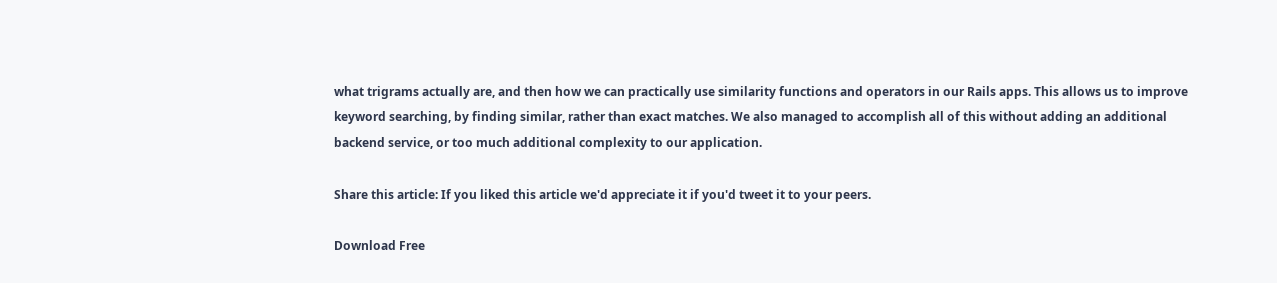what trigrams actually are, and then how we can practically use similarity functions and operators in our Rails apps. This allows us to improve keyword searching, by finding similar, rather than exact matches. We also managed to accomplish all of this without adding an additional backend service, or too much additional complexity to our application.

Share this article: If you liked this article we'd appreciate it if you'd tweet it to your peers.

Download Free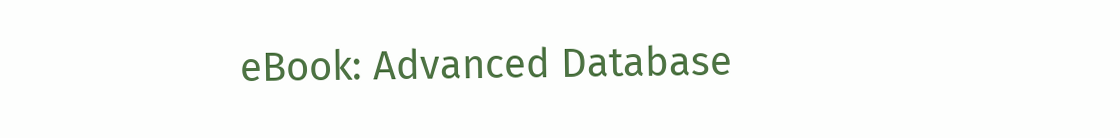eBook: Advanced Database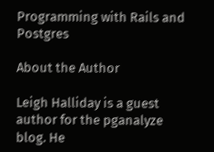Programming with Rails and Postgres

About the Author

Leigh Halliday is a guest author for the pganalyze blog. He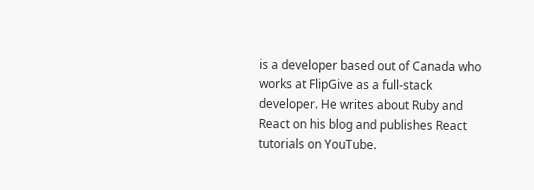is a developer based out of Canada who works at FlipGive as a full-stack developer. He writes about Ruby and React on his blog and publishes React tutorials on YouTube.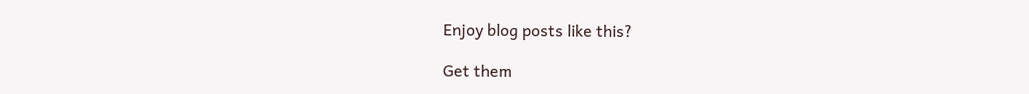Enjoy blog posts like this?

Get them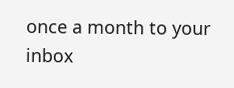once a month to your inbox